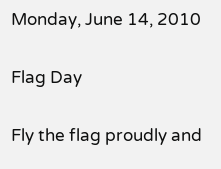Monday, June 14, 2010

Flag Day

Fly the flag proudly and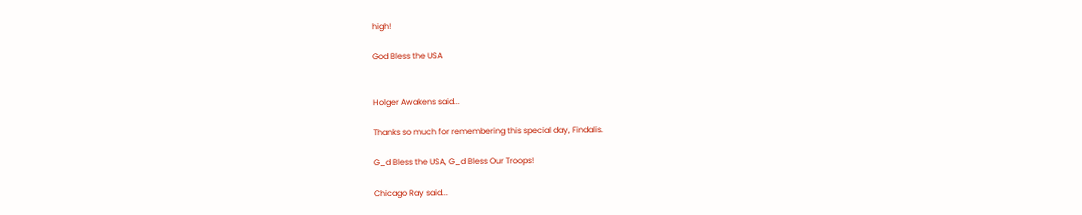high!

God Bless the USA


Holger Awakens said...

Thanks so much for remembering this special day, Findalis.

G_d Bless the USA, G_d Bless Our Troops!

Chicago Ray said...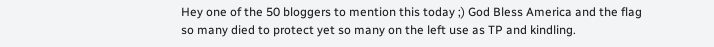Hey one of the 50 bloggers to mention this today ;) God Bless America and the flag so many died to protect yet so many on the left use as TP and kindling.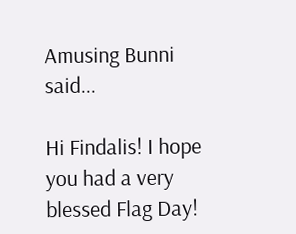Amusing Bunni said...

Hi Findalis! I hope you had a very blessed Flag Day!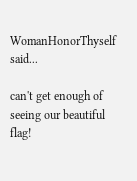WomanHonorThyself said...

can't get enough of seeing our beautiful flag!